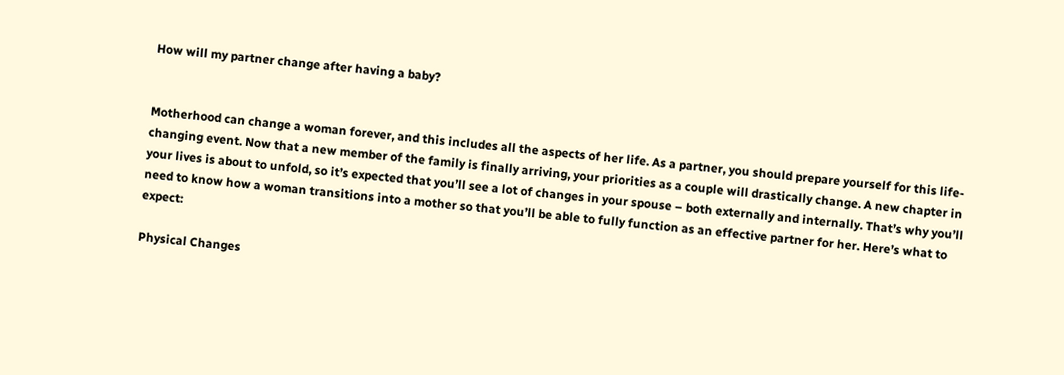How will my partner change after having a baby?


Motherhood can change a woman forever, and this includes all the aspects of her life. As a partner, you should prepare yourself for this life-changing event. Now that a new member of the family is finally arriving, your priorities as a couple will drastically change. A new chapter in your lives is about to unfold, so it’s expected that you’ll see a lot of changes in your spouse – both externally and internally. That’s why you’ll need to know how a woman transitions into a mother so that you’ll be able to fully function as an effective partner for her. Here’s what to expect:

Physical Changes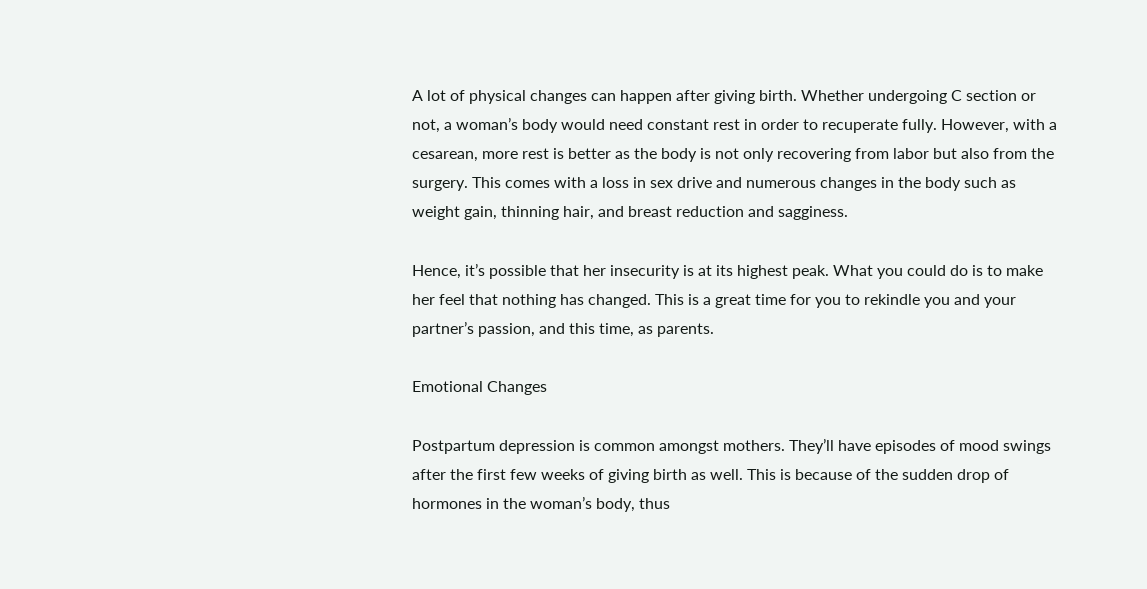A lot of physical changes can happen after giving birth. Whether undergoing C section or not, a woman’s body would need constant rest in order to recuperate fully. However, with a cesarean, more rest is better as the body is not only recovering from labor but also from the surgery. This comes with a loss in sex drive and numerous changes in the body such as weight gain, thinning hair, and breast reduction and sagginess.

Hence, it’s possible that her insecurity is at its highest peak. What you could do is to make her feel that nothing has changed. This is a great time for you to rekindle you and your partner’s passion, and this time, as parents.

Emotional Changes

Postpartum depression is common amongst mothers. They’ll have episodes of mood swings after the first few weeks of giving birth as well. This is because of the sudden drop of hormones in the woman’s body, thus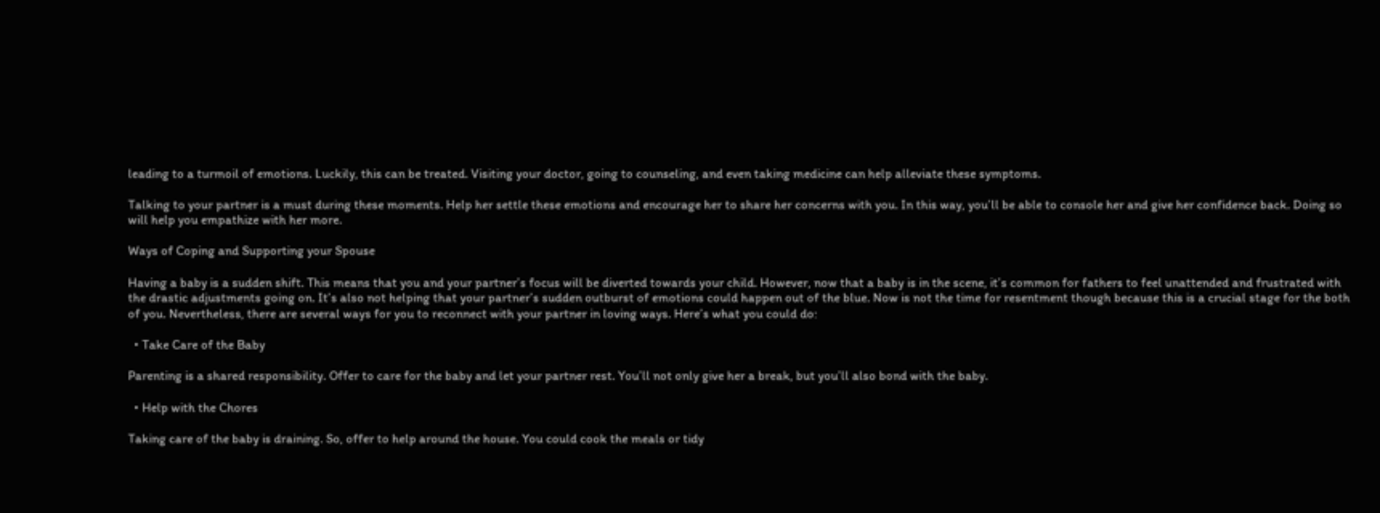leading to a turmoil of emotions. Luckily, this can be treated. Visiting your doctor, going to counseling, and even taking medicine can help alleviate these symptoms.

Talking to your partner is a must during these moments. Help her settle these emotions and encourage her to share her concerns with you. In this way, you’ll be able to console her and give her confidence back. Doing so will help you empathize with her more.

Ways of Coping and Supporting your Spouse

Having a baby is a sudden shift. This means that you and your partner’s focus will be diverted towards your child. However, now that a baby is in the scene, it’s common for fathers to feel unattended and frustrated with the drastic adjustments going on. It’s also not helping that your partner’s sudden outburst of emotions could happen out of the blue. Now is not the time for resentment though because this is a crucial stage for the both of you. Nevertheless, there are several ways for you to reconnect with your partner in loving ways. Here’s what you could do:

  • Take Care of the Baby

Parenting is a shared responsibility. Offer to care for the baby and let your partner rest. You’ll not only give her a break, but you’ll also bond with the baby.

  • Help with the Chores

Taking care of the baby is draining. So, offer to help around the house. You could cook the meals or tidy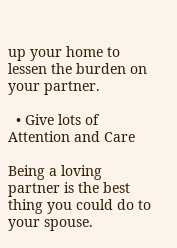up your home to lessen the burden on your partner.

  • Give lots of Attention and Care

Being a loving partner is the best thing you could do to your spouse.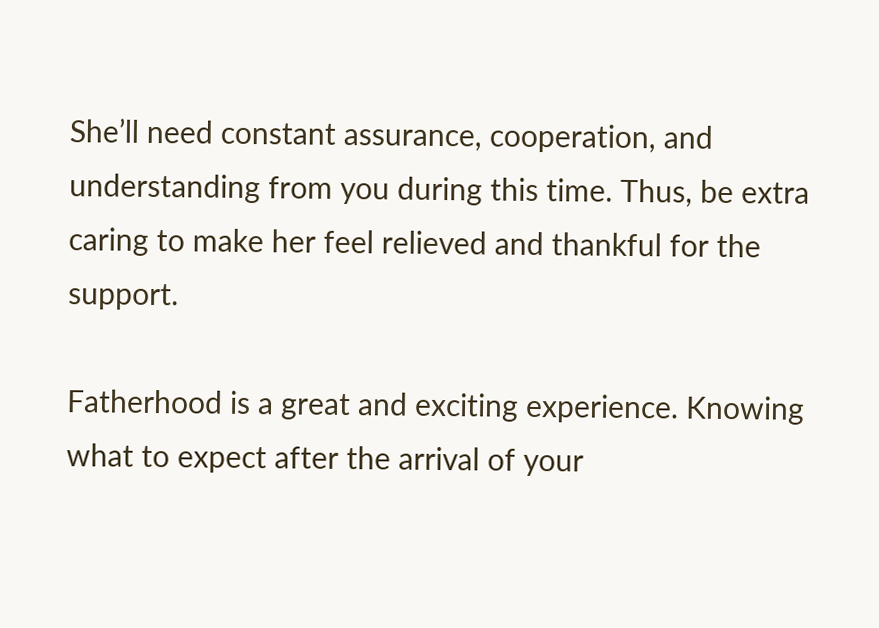She’ll need constant assurance, cooperation, and understanding from you during this time. Thus, be extra caring to make her feel relieved and thankful for the support.

Fatherhood is a great and exciting experience. Knowing what to expect after the arrival of your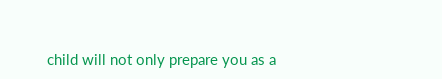child will not only prepare you as a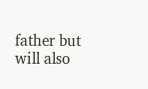father but will also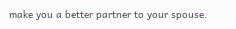make you a better partner to your spouse.